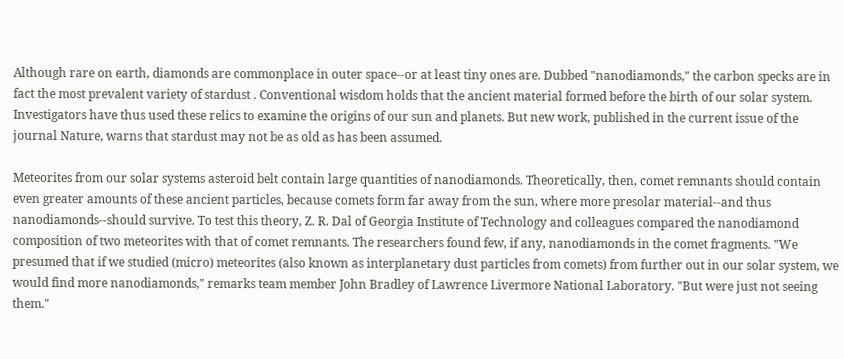Although rare on earth, diamonds are commonplace in outer space--or at least tiny ones are. Dubbed "nanodiamonds," the carbon specks are in fact the most prevalent variety of stardust . Conventional wisdom holds that the ancient material formed before the birth of our solar system. Investigators have thus used these relics to examine the origins of our sun and planets. But new work, published in the current issue of the journal Nature, warns that stardust may not be as old as has been assumed.

Meteorites from our solar systems asteroid belt contain large quantities of nanodiamonds. Theoretically, then, comet remnants should contain even greater amounts of these ancient particles, because comets form far away from the sun, where more presolar material--and thus nanodiamonds--should survive. To test this theory, Z. R. Dal of Georgia Institute of Technology and colleagues compared the nanodiamond composition of two meteorites with that of comet remnants. The researchers found few, if any, nanodiamonds in the comet fragments. "We presumed that if we studied (micro) meteorites (also known as interplanetary dust particles from comets) from further out in our solar system, we would find more nanodiamonds," remarks team member John Bradley of Lawrence Livermore National Laboratory. "But were just not seeing them."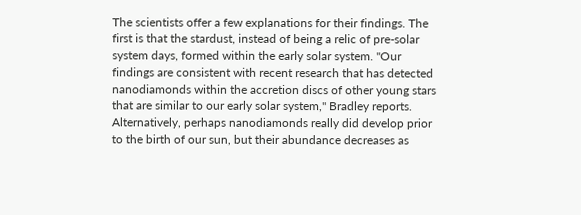The scientists offer a few explanations for their findings. The first is that the stardust, instead of being a relic of pre-solar system days, formed within the early solar system. "Our findings are consistent with recent research that has detected nanodiamonds within the accretion discs of other young stars that are similar to our early solar system," Bradley reports. Alternatively, perhaps nanodiamonds really did develop prior to the birth of our sun, but their abundance decreases as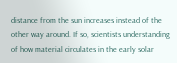distance from the sun increases instead of the other way around. If so, scientists understanding of how material circulates in the early solar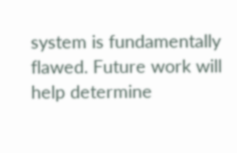system is fundamentally flawed. Future work will help determine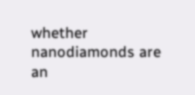whether nanodiamonds are an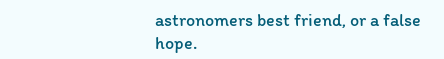astronomers best friend, or a false hope.